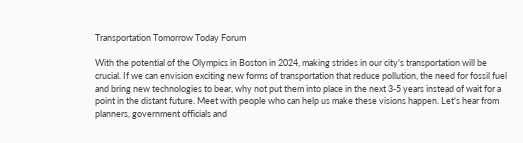Transportation Tomorrow Today Forum

With the potential of the Olympics in Boston in 2024, making strides in our city's transportation will be crucial. If we can envision exciting new forms of transportation that reduce pollution, the need for fossil fuel and bring new technologies to bear, why not put them into place in the next 3-5 years instead of wait for a point in the distant future. Meet with people who can help us make these visions happen. Let's hear from planners, government officials and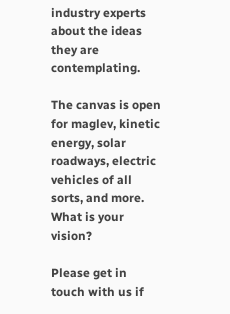industry experts about the ideas they are contemplating.

The canvas is open for maglev, kinetic energy, solar roadways, electric vehicles of all sorts, and more. What is your vision?

Please get in touch with us if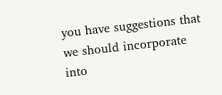you have suggestions that we should incorporate into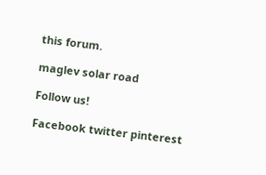this forum.

maglev solar road

Follow us!

Facebook twitter pinterest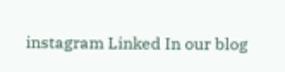instagram Linked In our blog